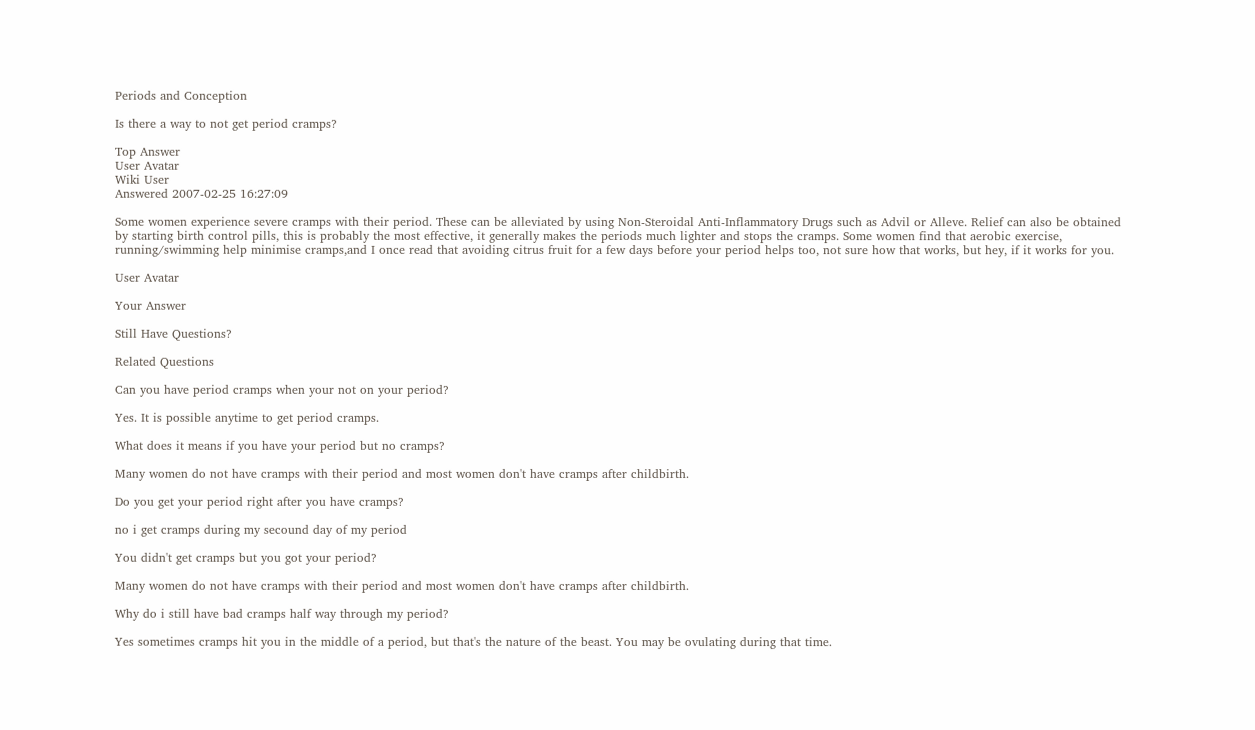Periods and Conception

Is there a way to not get period cramps?

Top Answer
User Avatar
Wiki User
Answered 2007-02-25 16:27:09

Some women experience severe cramps with their period. These can be alleviated by using Non-Steroidal Anti-Inflammatory Drugs such as Advil or Alleve. Relief can also be obtained by starting birth control pills, this is probably the most effective, it generally makes the periods much lighter and stops the cramps. Some women find that aerobic exercise, running/swimming help minimise cramps,and I once read that avoiding citrus fruit for a few days before your period helps too, not sure how that works, but hey, if it works for you.

User Avatar

Your Answer

Still Have Questions?

Related Questions

Can you have period cramps when your not on your period?

Yes. It is possible anytime to get period cramps.

What does it means if you have your period but no cramps?

Many women do not have cramps with their period and most women don't have cramps after childbirth.

Do you get your period right after you have cramps?

no i get cramps during my secound day of my period

You didn't get cramps but you got your period?

Many women do not have cramps with their period and most women don't have cramps after childbirth.

Why do i still have bad cramps half way through my period?

Yes sometimes cramps hit you in the middle of a period, but that's the nature of the beast. You may be ovulating during that time.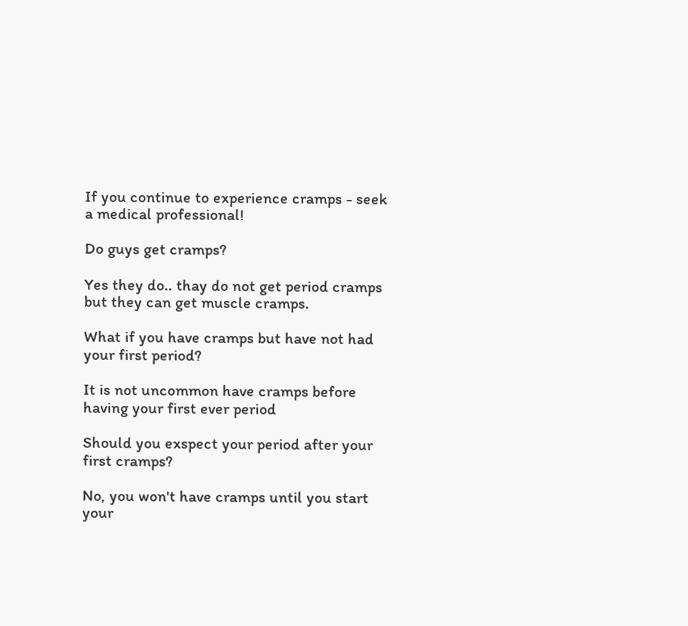If you continue to experience cramps - seek a medical professional!

Do guys get cramps?

Yes they do.. thay do not get period cramps but they can get muscle cramps.

What if you have cramps but have not had your first period?

It is not uncommon have cramps before having your first ever period

Should you exspect your period after your first cramps?

No, you won't have cramps until you start your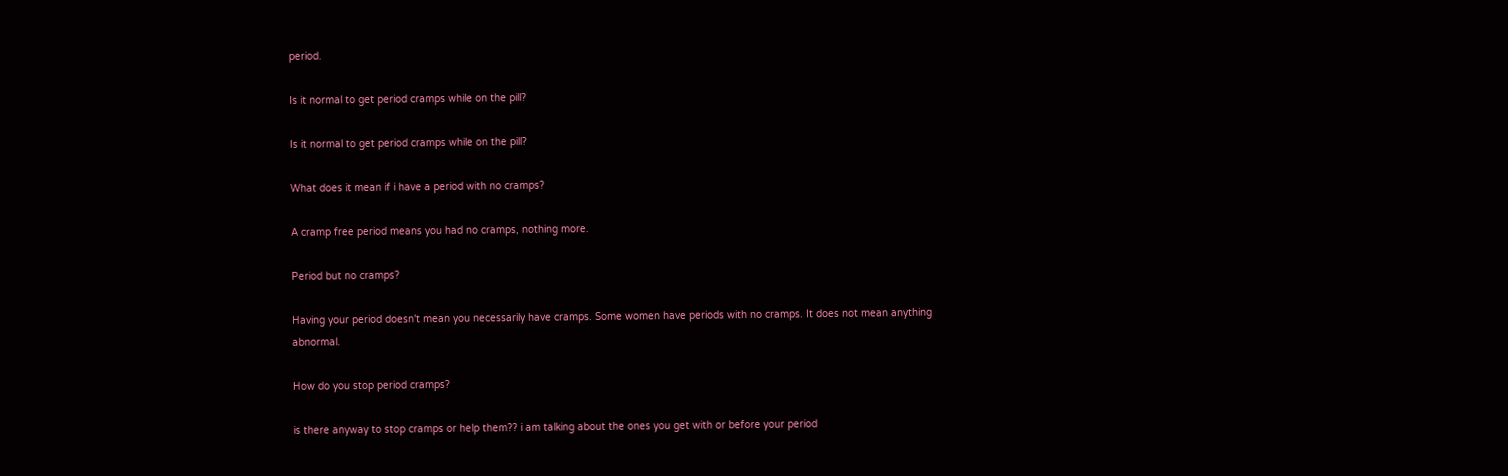period.

Is it normal to get period cramps while on the pill?

Is it normal to get period cramps while on the pill?

What does it mean if i have a period with no cramps?

A cramp free period means you had no cramps, nothing more.

Period but no cramps?

Having your period doesn't mean you necessarily have cramps. Some women have periods with no cramps. It does not mean anything abnormal.

How do you stop period cramps?

is there anyway to stop cramps or help them?? i am talking about the ones you get with or before your period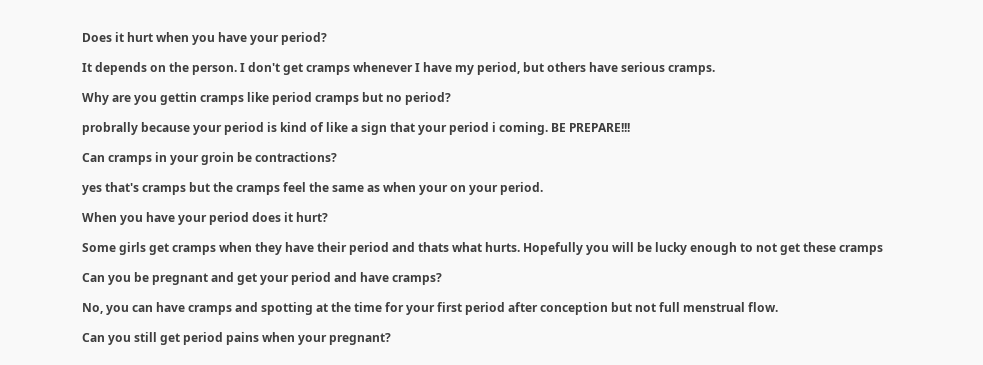Does it hurt when you have your period?

It depends on the person. I don't get cramps whenever I have my period, but others have serious cramps.

Why are you gettin cramps like period cramps but no period?

probrally because your period is kind of like a sign that your period i coming. BE PREPARE!!!

Can cramps in your groin be contractions?

yes that's cramps but the cramps feel the same as when your on your period.

When you have your period does it hurt?

Some girls get cramps when they have their period and thats what hurts. Hopefully you will be lucky enough to not get these cramps

Can you be pregnant and get your period and have cramps?

No, you can have cramps and spotting at the time for your first period after conception but not full menstrual flow.

Can you still get period pains when your pregnant?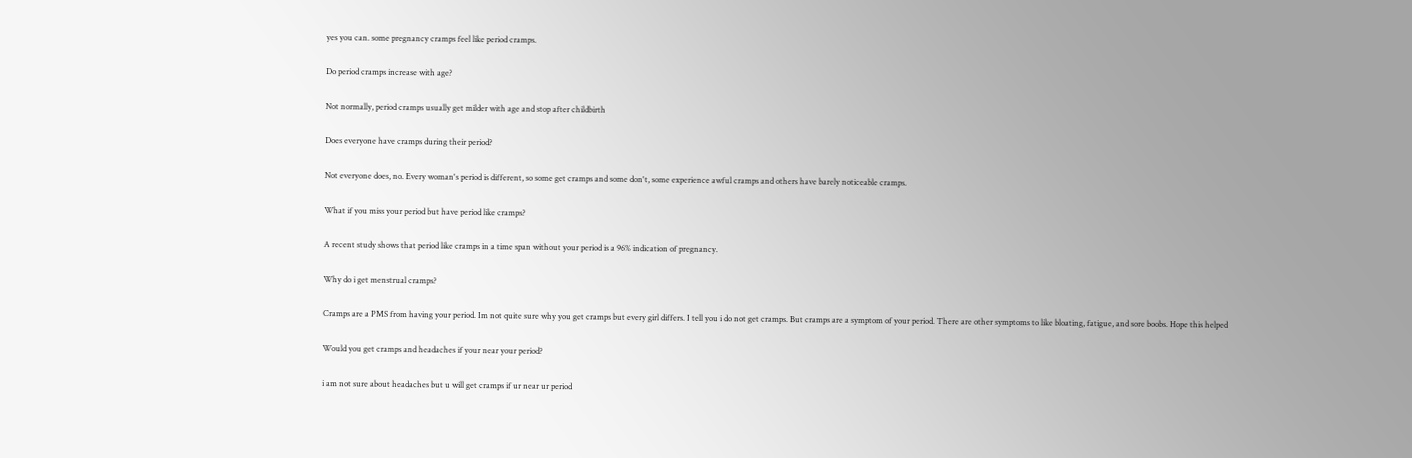yes you can. some pregnancy cramps feel like period cramps.

Do period cramps increase with age?

Not normally, period cramps usually get milder with age and stop after childbirth

Does everyone have cramps during their period?

Not everyone does, no. Every woman's period is different, so some get cramps and some don't, some experience awful cramps and others have barely noticeable cramps.

What if you miss your period but have period like cramps?

A recent study shows that period like cramps in a time span without your period is a 96% indication of pregnancy.

Why do i get menstrual cramps?

Cramps are a PMS from having your period. Im not quite sure why you get cramps but every girl differs. I tell you i do not get cramps. But cramps are a symptom of your period. There are other symptoms to like bloating, fatigue, and sore boobs. Hope this helped

Would you get cramps and headaches if your near your period?

i am not sure about headaches but u will get cramps if ur near ur period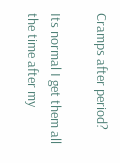Cramps after period?

Its normal I get them all the time after my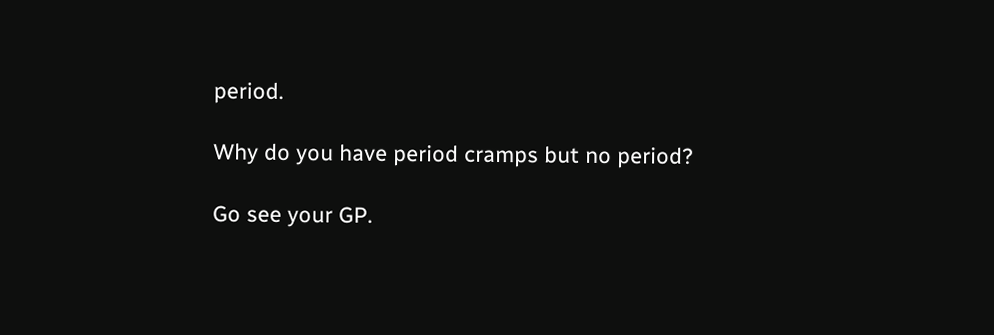period.

Why do you have period cramps but no period?

Go see your GP.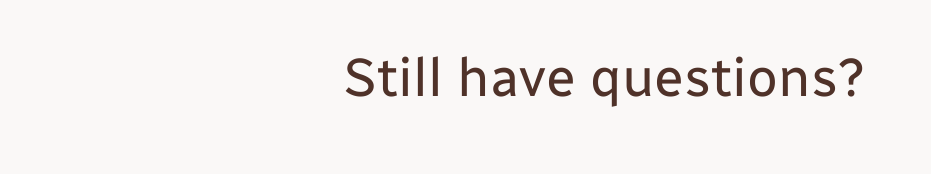Still have questions?